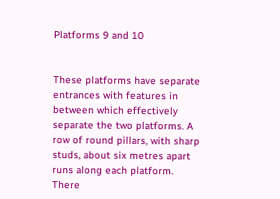Platforms 9 and 10


These platforms have separate entrances with features in between which effectively separate the two platforms. A row of round pillars, with sharp studs, about six metres apart runs along each platform. There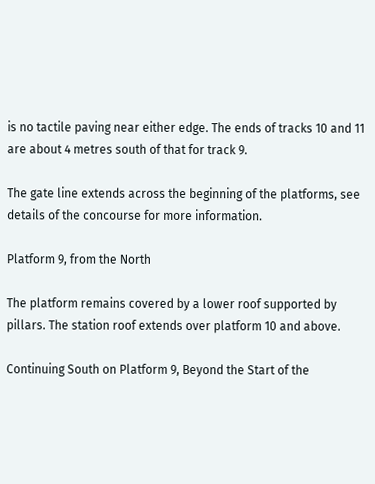is no tactile paving near either edge. The ends of tracks 10 and 11 are about 4 metres south of that for track 9.

The gate line extends across the beginning of the platforms, see details of the concourse for more information.

Platform 9, from the North

The platform remains covered by a lower roof supported by pillars. The station roof extends over platform 10 and above.

Continuing South on Platform 9, Beyond the Start of the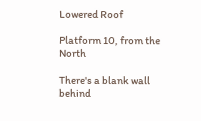Lowered Roof

Platform 10, from the North

There's a blank wall behind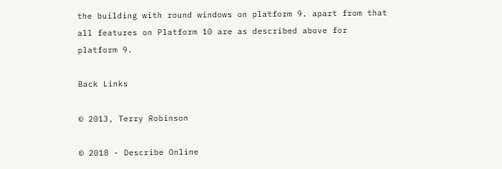the building with round windows on platform 9. apart from that all features on Platform 10 are as described above for platform 9.

Back Links

© 2013, Terry Robinson

© 2018 - Describe Online